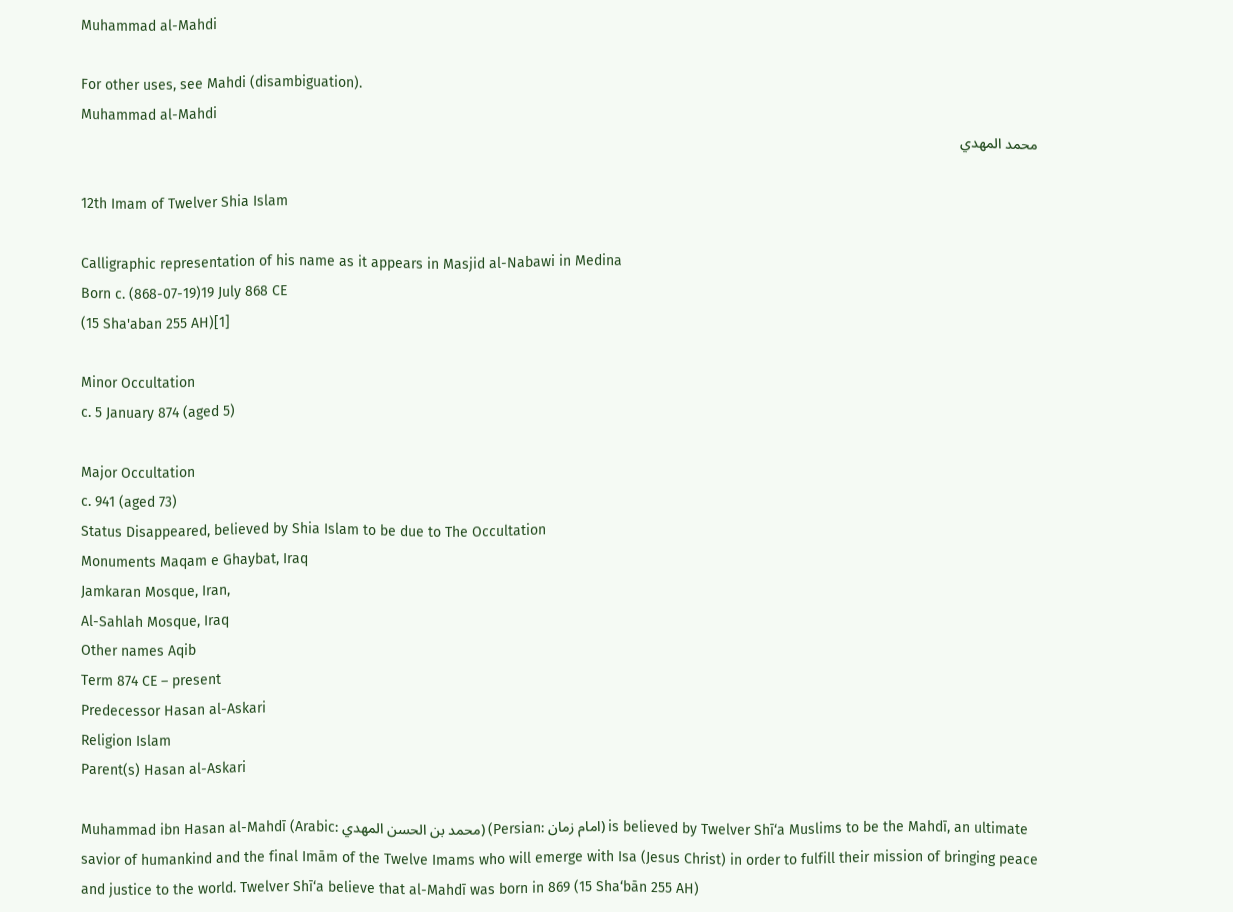Muhammad al-Mahdi

For other uses, see Mahdi (disambiguation).
Muhammad al-Mahdi
محمد المهدي

12th Imam of Twelver Shia Islam

Calligraphic representation of his name as it appears in Masjid al-Nabawi in Medina
Born c. (868-07-19)19 July 868 CE
(15 Sha'aban 255 AH)[1]

Minor Occultation
c. 5 January 874 (aged 5)

Major Occultation
c. 941 (aged 73)
Status Disappeared, believed by Shia Islam to be due to The Occultation
Monuments Maqam e Ghaybat, Iraq
Jamkaran Mosque, Iran,
Al-Sahlah Mosque, Iraq
Other names Aqib
Term 874 CE – present
Predecessor Hasan al-Askari
Religion Islam
Parent(s) Hasan al-Askari

Muhammad ibn Hasan al-Mahdī (Arabic: محمد بن الحسن المهدي) (Persian: امام زمان) is believed by Twelver Shī‘a Muslims to be the Mahdī, an ultimate savior of humankind and the final Imām of the Twelve Imams who will emerge with Isa (Jesus Christ) in order to fulfill their mission of bringing peace and justice to the world. Twelver Shī‘a believe that al-Mahdī was born in 869 (15 Sha‘bān 255 AH)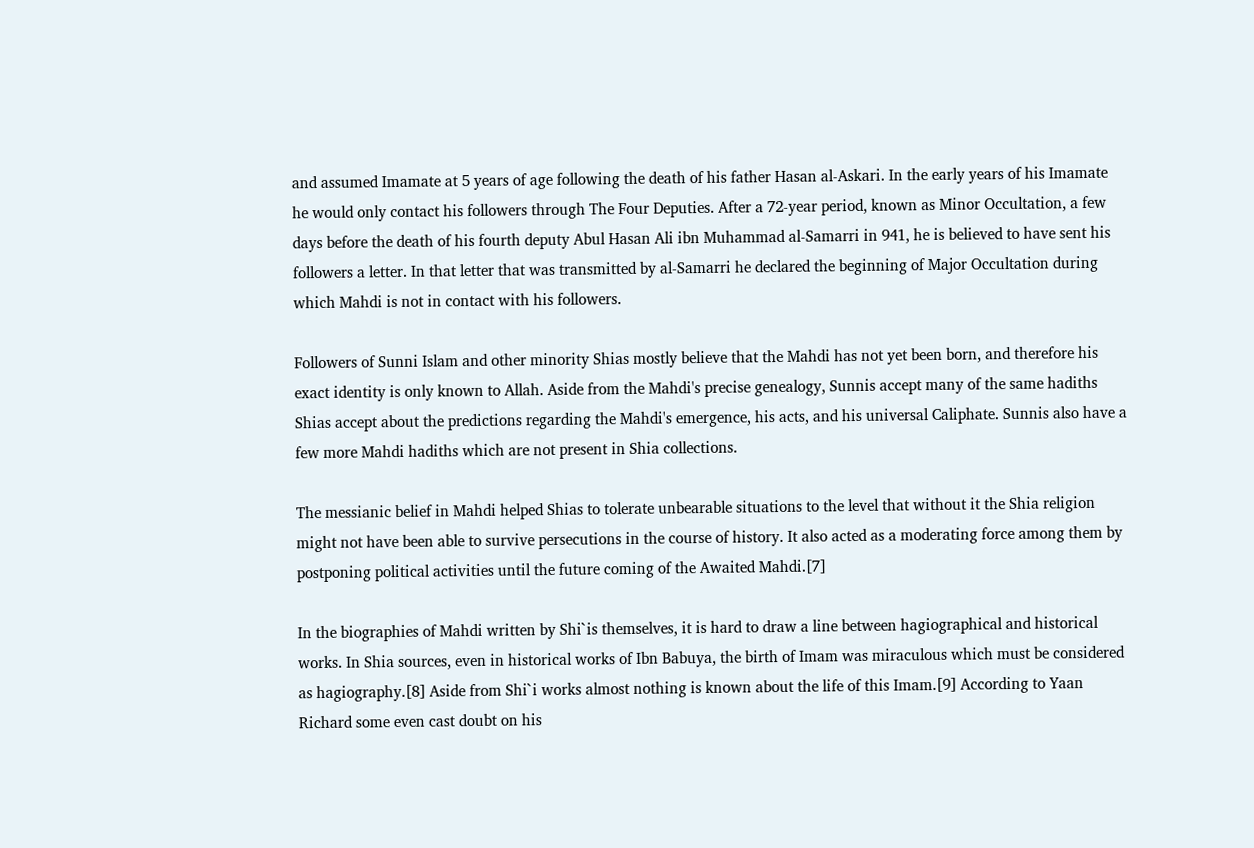and assumed Imamate at 5 years of age following the death of his father Hasan al-Askari. In the early years of his Imamate he would only contact his followers through The Four Deputies. After a 72-year period, known as Minor Occultation, a few days before the death of his fourth deputy Abul Hasan Ali ibn Muhammad al-Samarri in 941, he is believed to have sent his followers a letter. In that letter that was transmitted by al-Samarri he declared the beginning of Major Occultation during which Mahdi is not in contact with his followers.

Followers of Sunni Islam and other minority Shias mostly believe that the Mahdi has not yet been born, and therefore his exact identity is only known to Allah. Aside from the Mahdi's precise genealogy, Sunnis accept many of the same hadiths Shias accept about the predictions regarding the Mahdi's emergence, his acts, and his universal Caliphate. Sunnis also have a few more Mahdi hadiths which are not present in Shia collections.

The messianic belief in Mahdi helped Shias to tolerate unbearable situations to the level that without it the Shia religion might not have been able to survive persecutions in the course of history. It also acted as a moderating force among them by postponing political activities until the future coming of the Awaited Mahdi.[7]

In the biographies of Mahdi written by Shi`is themselves, it is hard to draw a line between hagiographical and historical works. In Shia sources, even in historical works of Ibn Babuya, the birth of Imam was miraculous which must be considered as hagiography.[8] Aside from Shi`i works almost nothing is known about the life of this Imam.[9] According to Yaan Richard some even cast doubt on his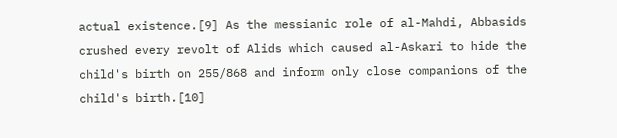actual existence.[9] As the messianic role of al-Mahdi, Abbasids crushed every revolt of Alids which caused al-Askari to hide the child's birth on 255/868 and inform only close companions of the child's birth.[10]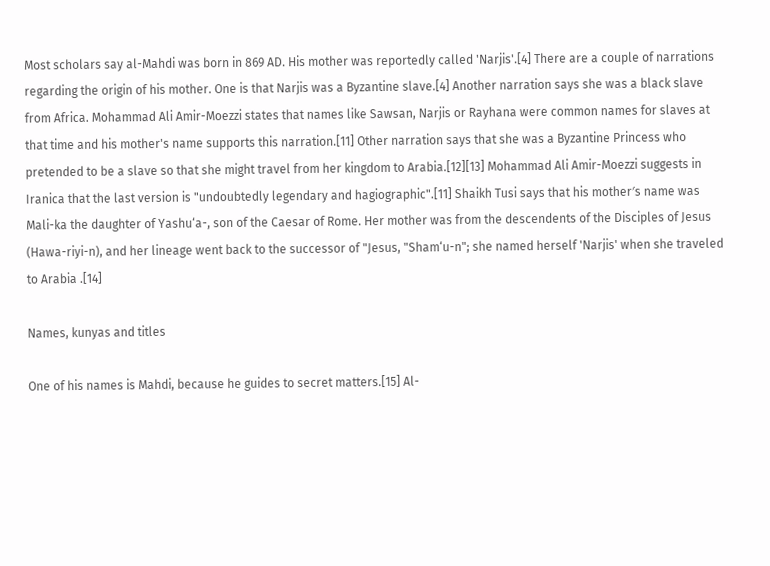Most scholars say al-Mahdi was born in 869 AD. His mother was reportedly called 'Narjis'.[4] There are a couple of narrations regarding the origin of his mother. One is that Narjis was a Byzantine slave.[4] Another narration says she was a black slave from Africa. Mohammad Ali Amir-Moezzi states that names like Sawsan, Narjis or Rayhana were common names for slaves at that time and his mother's name supports this narration.[11] Other narration says that she was a Byzantine Princess who pretended to be a slave so that she might travel from her kingdom to Arabia.[12][13] Mohammad Ali Amir-Moezzi suggests in Iranica that the last version is "undoubtedly legendary and hagiographic".[11] Shaikh Tusi says that his mother′s name was Mali-ka the daughter of Yashu‘a-, son of the Caesar of Rome. Her mother was from the descendents of the Disciples of Jesus (Hawa-riyi-n), and her lineage went back to the successor of "Jesus, "Sham‘u-n"; she named herself 'Narjis' when she traveled to Arabia .[14]

Names, kunyas and titles

One of his names is Mahdi, because he guides to secret matters.[15] Al-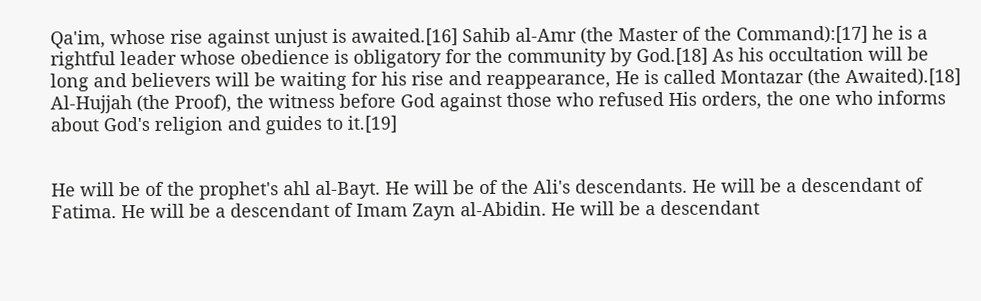Qa'im, whose rise against unjust is awaited.[16] Sahib al-Amr (the Master of the Command):[17] he is a rightful leader whose obedience is obligatory for the community by God.[18] As his occultation will be long and believers will be waiting for his rise and reappearance, He is called Montazar (the Awaited).[18] Al-Hujjah (the Proof), the witness before God against those who refused His orders, the one who informs about God's religion and guides to it.[19]


He will be of the prophet's ahl al-Bayt. He will be of the Ali's descendants. He will be a descendant of Fatima. He will be a descendant of Imam Zayn al-Abidin. He will be a descendant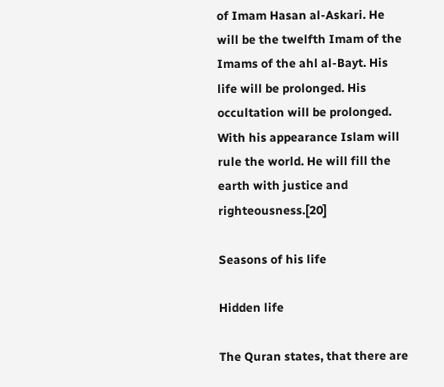of Imam Hasan al-Askari. He will be the twelfth Imam of the Imams of the ahl al-Bayt. His life will be prolonged. His occultation will be prolonged. With his appearance Islam will rule the world. He will fill the earth with justice and righteousness.[20]

Seasons of his life

Hidden life

The Quran states, that there are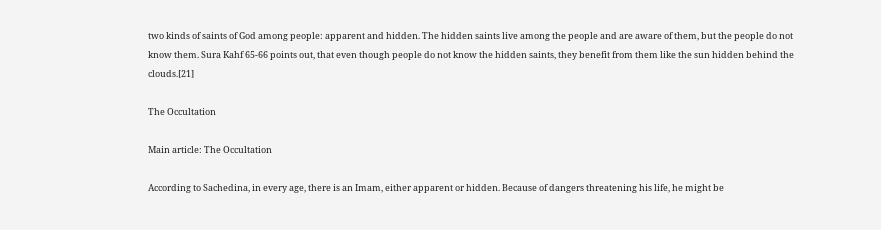two kinds of saints of God among people: apparent and hidden. The hidden saints live among the people and are aware of them, but the people do not know them. Sura Kahf 65-66 points out, that even though people do not know the hidden saints, they benefit from them like the sun hidden behind the clouds.[21]

The Occultation

Main article: The Occultation

According to Sachedina, in every age, there is an Imam, either apparent or hidden. Because of dangers threatening his life, he might be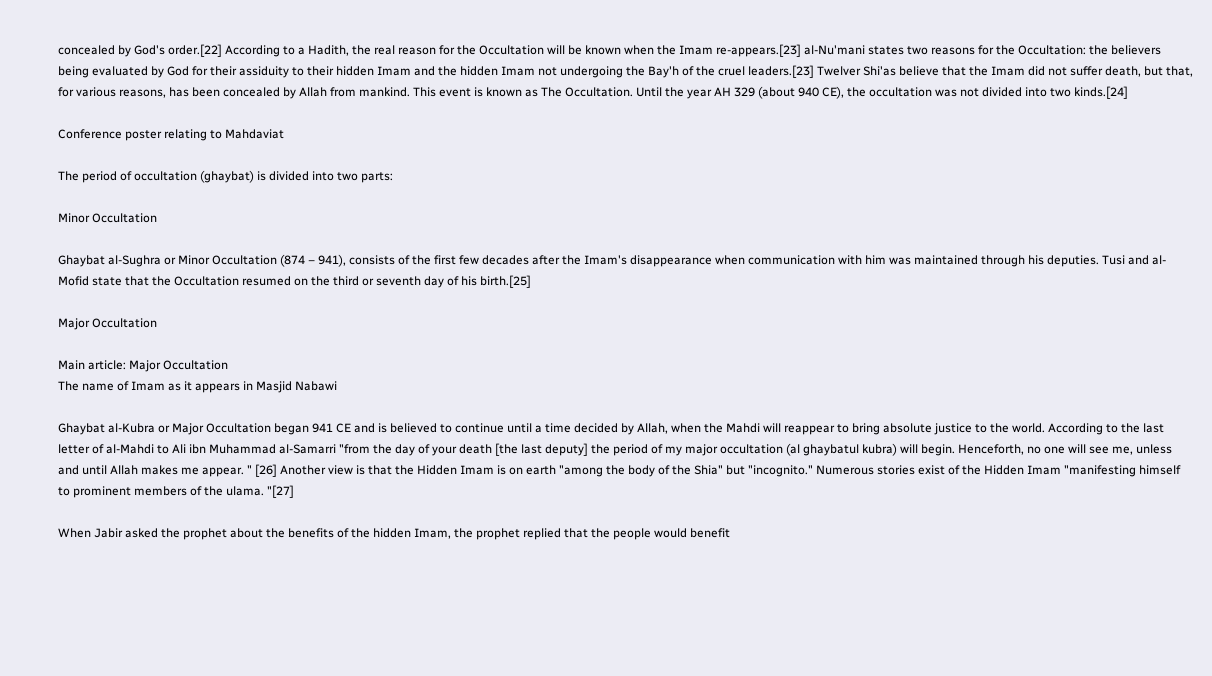concealed by God's order.[22] According to a Hadith, the real reason for the Occultation will be known when the Imam re-appears.[23] al-Nu'mani states two reasons for the Occultation: the believers being evaluated by God for their assiduity to their hidden Imam and the hidden Imam not undergoing the Bay'h of the cruel leaders.[23] Twelver Shi'as believe that the Imam did not suffer death, but that, for various reasons, has been concealed by Allah from mankind. This event is known as The Occultation. Until the year AH 329 (about 940 CE), the occultation was not divided into two kinds.[24]

Conference poster relating to Mahdaviat

The period of occultation (ghaybat) is divided into two parts:

Minor Occultation

Ghaybat al-Sughra or Minor Occultation (874 – 941), consists of the first few decades after the Imam's disappearance when communication with him was maintained through his deputies. Tusi and al-Mofid state that the Occultation resumed on the third or seventh day of his birth.[25]

Major Occultation

Main article: Major Occultation
The name of Imam as it appears in Masjid Nabawi

Ghaybat al-Kubra or Major Occultation began 941 CE and is believed to continue until a time decided by Allah, when the Mahdi will reappear to bring absolute justice to the world. According to the last letter of al-Mahdi to Ali ibn Muhammad al-Samarri "from the day of your death [the last deputy] the period of my major occultation (al ghaybatul kubra) will begin. Henceforth, no one will see me, unless and until Allah makes me appear. " [26] Another view is that the Hidden Imam is on earth "among the body of the Shia" but "incognito." Numerous stories exist of the Hidden Imam "manifesting himself to prominent members of the ulama. "[27]

When Jabir asked the prophet about the benefits of the hidden Imam, the prophet replied that the people would benefit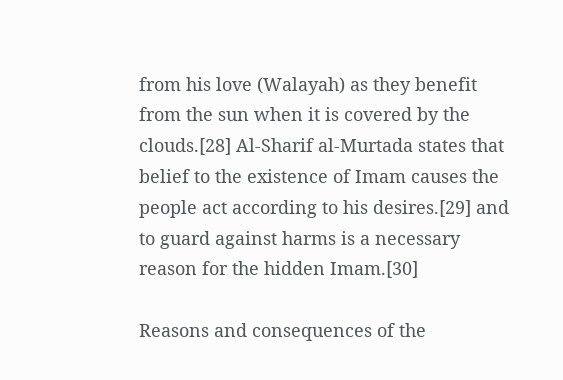from his love (Walayah) as they benefit from the sun when it is covered by the clouds.[28] Al-Sharif al-Murtada states that belief to the existence of Imam causes the people act according to his desires.[29] and to guard against harms is a necessary reason for the hidden Imam.[30]

Reasons and consequences of the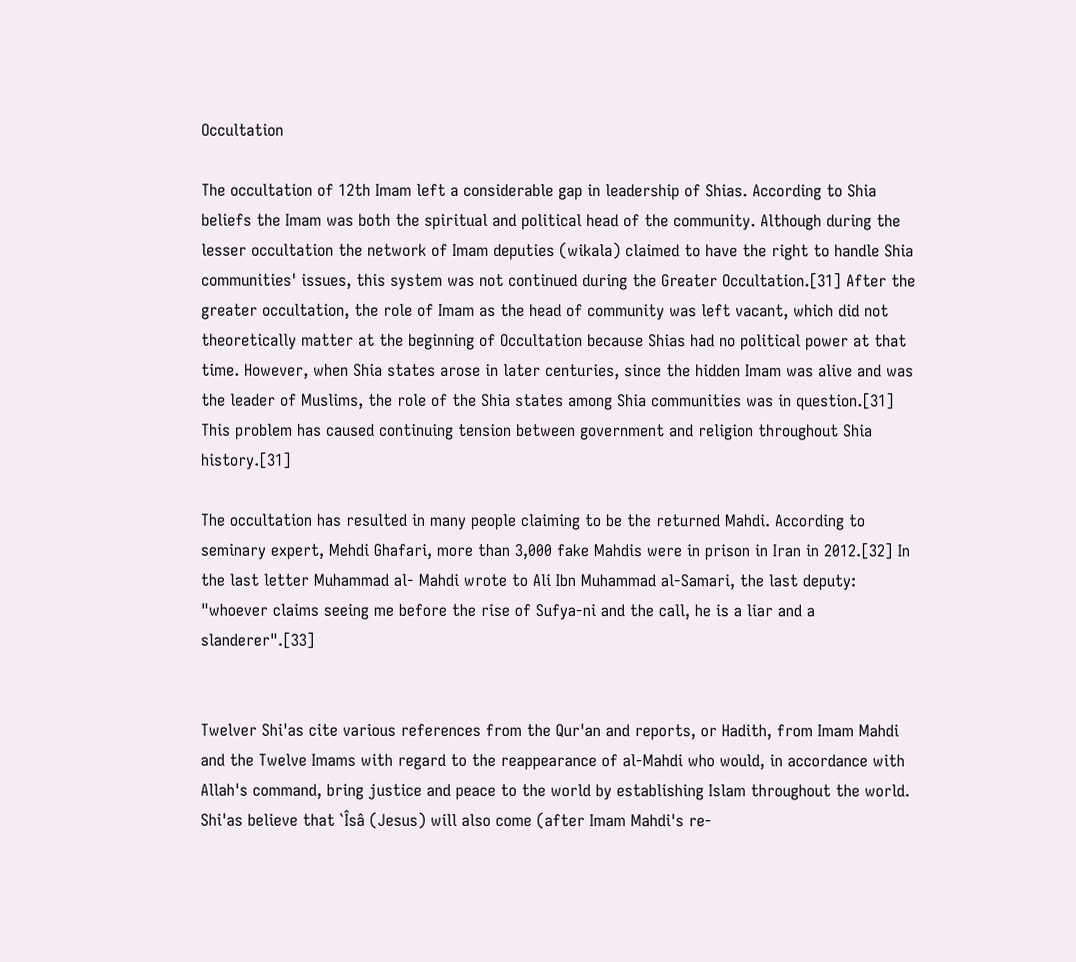Occultation

The occultation of 12th Imam left a considerable gap in leadership of Shias. According to Shia beliefs the Imam was both the spiritual and political head of the community. Although during the lesser occultation the network of Imam deputies (wikala) claimed to have the right to handle Shia communities' issues, this system was not continued during the Greater Occultation.[31] After the greater occultation, the role of Imam as the head of community was left vacant, which did not theoretically matter at the beginning of Occultation because Shias had no political power at that time. However, when Shia states arose in later centuries, since the hidden Imam was alive and was the leader of Muslims, the role of the Shia states among Shia communities was in question.[31] This problem has caused continuing tension between government and religion throughout Shia history.[31]

The occultation has resulted in many people claiming to be the returned Mahdi. According to seminary expert, Mehdi Ghafari, more than 3,000 fake Mahdis were in prison in Iran in 2012.[32] In the last letter Muhammad al- Mahdi wrote to Ali Ibn Muhammad al-Samari, the last deputy: "whoever claims seeing me before the rise of Sufya-ni and the call, he is a liar and a slanderer".[33]


Twelver Shi'as cite various references from the Qur'an and reports, or Hadith, from Imam Mahdi and the Twelve Imams with regard to the reappearance of al-Mahdi who would, in accordance with Allah's command, bring justice and peace to the world by establishing Islam throughout the world. Shi'as believe that `Îsâ (Jesus) will also come (after Imam Mahdi's re-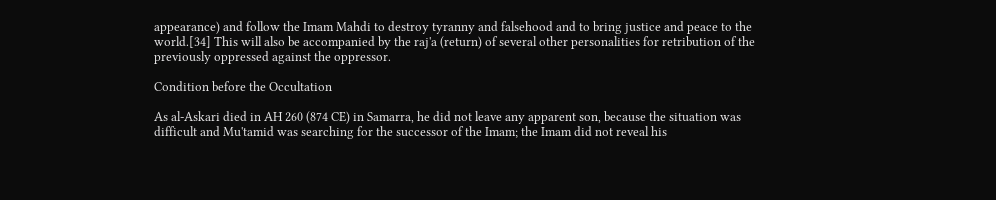appearance) and follow the Imam Mahdi to destroy tyranny and falsehood and to bring justice and peace to the world.[34] This will also be accompanied by the raj'a (return) of several other personalities for retribution of the previously oppressed against the oppressor.

Condition before the Occultation

As al-Askari died in AH 260 (874 CE) in Samarra, he did not leave any apparent son, because the situation was difficult and Mu'tamid was searching for the successor of the Imam; the Imam did not reveal his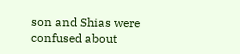son and Shias were confused about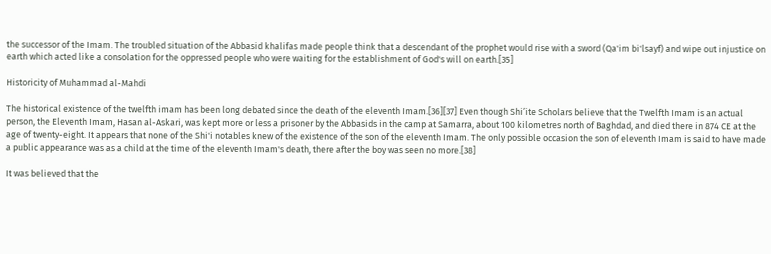the successor of the Imam. The troubled situation of the Abbasid khalifas made people think that a descendant of the prophet would rise with a sword (Qa'im bi'lsayf) and wipe out injustice on earth which acted like a consolation for the oppressed people who were waiting for the establishment of God's will on earth.[35]

Historicity of Muhammad al-Mahdi

The historical existence of the twelfth imam has been long debated since the death of the eleventh Imam.[36][37] Even though Shi’ite Scholars believe that the Twelfth Imam is an actual person, the Eleventh Imam, Hasan al-Askari, was kept more or less a prisoner by the Abbasids in the camp at Samarra, about 100 kilometres north of Baghdad, and died there in 874 CE at the age of twenty-eight. It appears that none of the Shi'i notables knew of the existence of the son of the eleventh Imam. The only possible occasion the son of eleventh Imam is said to have made a public appearance was as a child at the time of the eleventh Imam's death, there after the boy was seen no more.[38]

It was believed that the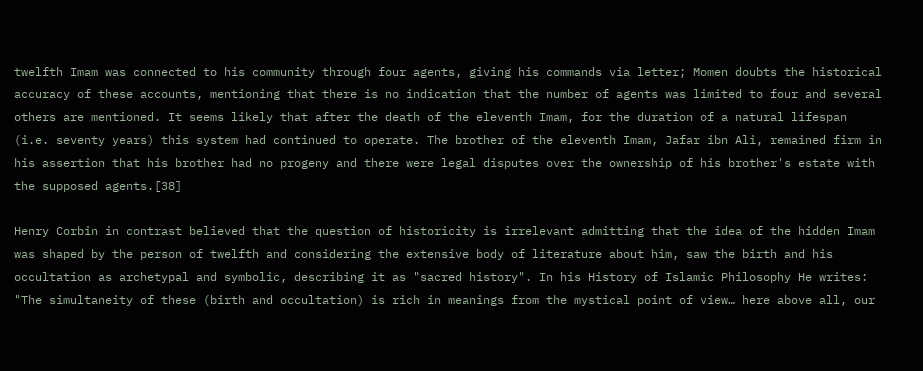twelfth Imam was connected to his community through four agents, giving his commands via letter; Momen doubts the historical accuracy of these accounts, mentioning that there is no indication that the number of agents was limited to four and several others are mentioned. It seems likely that after the death of the eleventh Imam, for the duration of a natural lifespan (i.e. seventy years) this system had continued to operate. The brother of the eleventh Imam, Jafar ibn Ali, remained firm in his assertion that his brother had no progeny and there were legal disputes over the ownership of his brother's estate with the supposed agents.[38]

Henry Corbin in contrast believed that the question of historicity is irrelevant admitting that the idea of the hidden Imam was shaped by the person of twelfth and considering the extensive body of literature about him, saw the birth and his occultation as archetypal and symbolic, describing it as "sacred history". In his History of Islamic Philosophy He writes: "The simultaneity of these (birth and occultation) is rich in meanings from the mystical point of view… here above all, our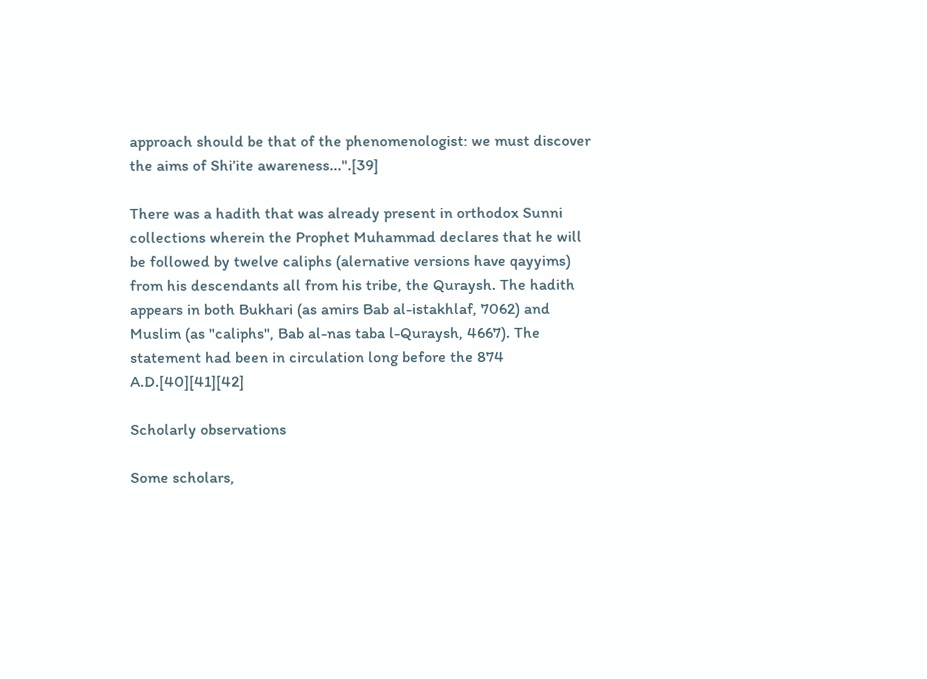approach should be that of the phenomenologist: we must discover the aims of Shi’ite awareness...".[39]

There was a hadith that was already present in orthodox Sunni collections wherein the Prophet Muhammad declares that he will be followed by twelve caliphs (alernative versions have qayyims) from his descendants all from his tribe, the Quraysh. The hadith appears in both Bukhari (as amirs Bab al-istakhlaf, 7062) and Muslim (as "caliphs", Bab al-nas taba l-Quraysh, 4667). The statement had been in circulation long before the 874 A.D.[40][41][42]

Scholarly observations

Some scholars,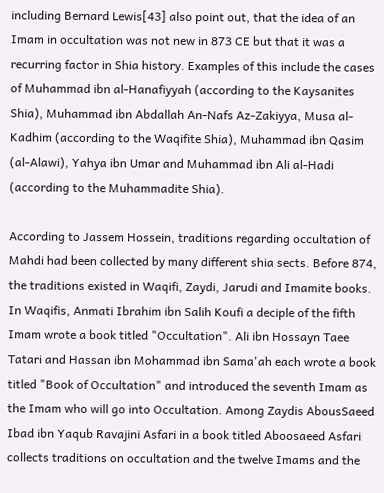including Bernard Lewis[43] also point out, that the idea of an Imam in occultation was not new in 873 CE but that it was a recurring factor in Shia history. Examples of this include the cases of Muhammad ibn al-Hanafiyyah (according to the Kaysanites Shia), Muhammad ibn Abdallah An-Nafs Az-Zakiyya, Musa al-Kadhim (according to the Waqifite Shia), Muhammad ibn Qasim (al-Alawi), Yahya ibn Umar and Muhammad ibn Ali al-Hadi (according to the Muhammadite Shia).

According to Jassem Hossein, traditions regarding occultation of Mahdi had been collected by many different shia sects. Before 874, the traditions existed in Waqifi, Zaydi, Jarudi and Imamite books. In Waqifis, Anmati Ibrahim ibn Salih Koufi a deciple of the fifth Imam wrote a book titled "Occultation". Ali ibn Hossayn Taee Tatari and Hassan ibn Mohammad ibn Sama'ah each wrote a book titled "Book of Occultation" and introduced the seventh Imam as the Imam who will go into Occultation. Among Zaydis AbousSaeed Ibad ibn Yaqub Ravajini Asfari in a book titled Aboosaeed Asfari collects traditions on occultation and the twelve Imams and the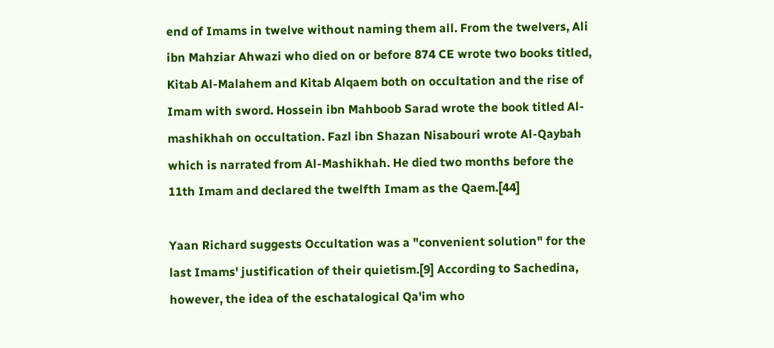end of Imams in twelve without naming them all. From the twelvers, Ali ibn Mahziar Ahwazi who died on or before 874 CE wrote two books titled, Kitab Al-Malahem and Kitab Alqaem both on occultation and the rise of Imam with sword. Hossein ibn Mahboob Sarad wrote the book titled Al-mashikhah on occultation. Fazl ibn Shazan Nisabouri wrote Al-Qaybah which is narrated from Al-Mashikhah. He died two months before the 11th Imam and declared the twelfth Imam as the Qaem.[44]

Yaan Richard suggests Occultation was a "convenient solution" for the last Imams' justification of their quietism.[9] According to Sachedina, however, the idea of the eschatalogical Qa'im who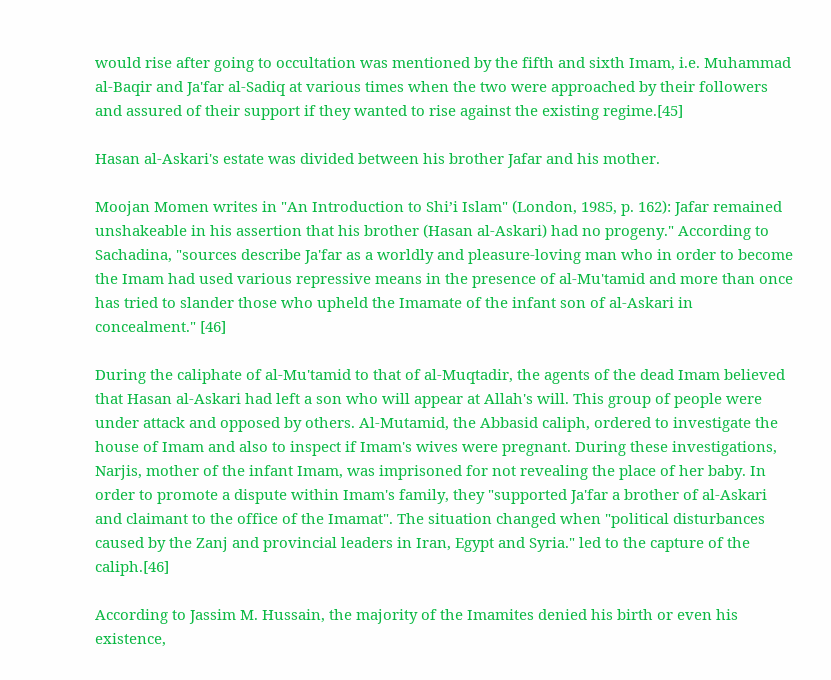would rise after going to occultation was mentioned by the fifth and sixth Imam, i.e. Muhammad al-Baqir and Ja'far al-Sadiq at various times when the two were approached by their followers and assured of their support if they wanted to rise against the existing regime.[45]

Hasan al-Askari's estate was divided between his brother Jafar and his mother.

Moojan Momen writes in "An Introduction to Shi’i Islam" (London, 1985, p. 162): Jafar remained unshakeable in his assertion that his brother (Hasan al-Askari) had no progeny." According to Sachadina, "sources describe Ja'far as a worldly and pleasure-loving man who in order to become the Imam had used various repressive means in the presence of al-Mu'tamid and more than once has tried to slander those who upheld the Imamate of the infant son of al-Askari in concealment." [46]

During the caliphate of al-Mu'tamid to that of al-Muqtadir, the agents of the dead Imam believed that Hasan al-Askari had left a son who will appear at Allah's will. This group of people were under attack and opposed by others. Al-Mutamid, the Abbasid caliph, ordered to investigate the house of Imam and also to inspect if Imam's wives were pregnant. During these investigations, Narjis, mother of the infant Imam, was imprisoned for not revealing the place of her baby. In order to promote a dispute within Imam's family, they "supported Ja'far a brother of al-Askari and claimant to the office of the Imamat". The situation changed when "political disturbances caused by the Zanj and provincial leaders in Iran, Egypt and Syria." led to the capture of the caliph.[46]

According to Jassim M. Hussain, the majority of the Imamites denied his birth or even his existence,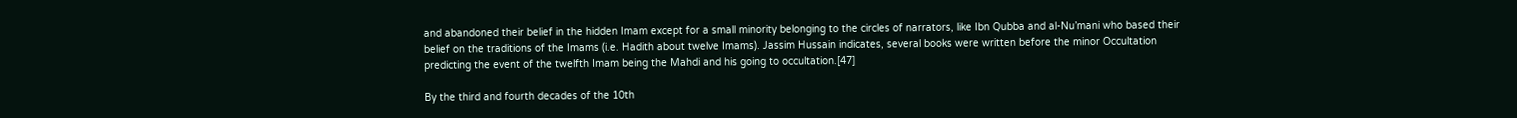and abandoned their belief in the hidden Imam except for a small minority belonging to the circles of narrators, like Ibn Qubba and al-Nu’mani who based their belief on the traditions of the Imams (i.e. Hadith about twelve Imams). Jassim Hussain indicates, several books were written before the minor Occultation predicting the event of the twelfth Imam being the Mahdi and his going to occultation.[47]

By the third and fourth decades of the 10th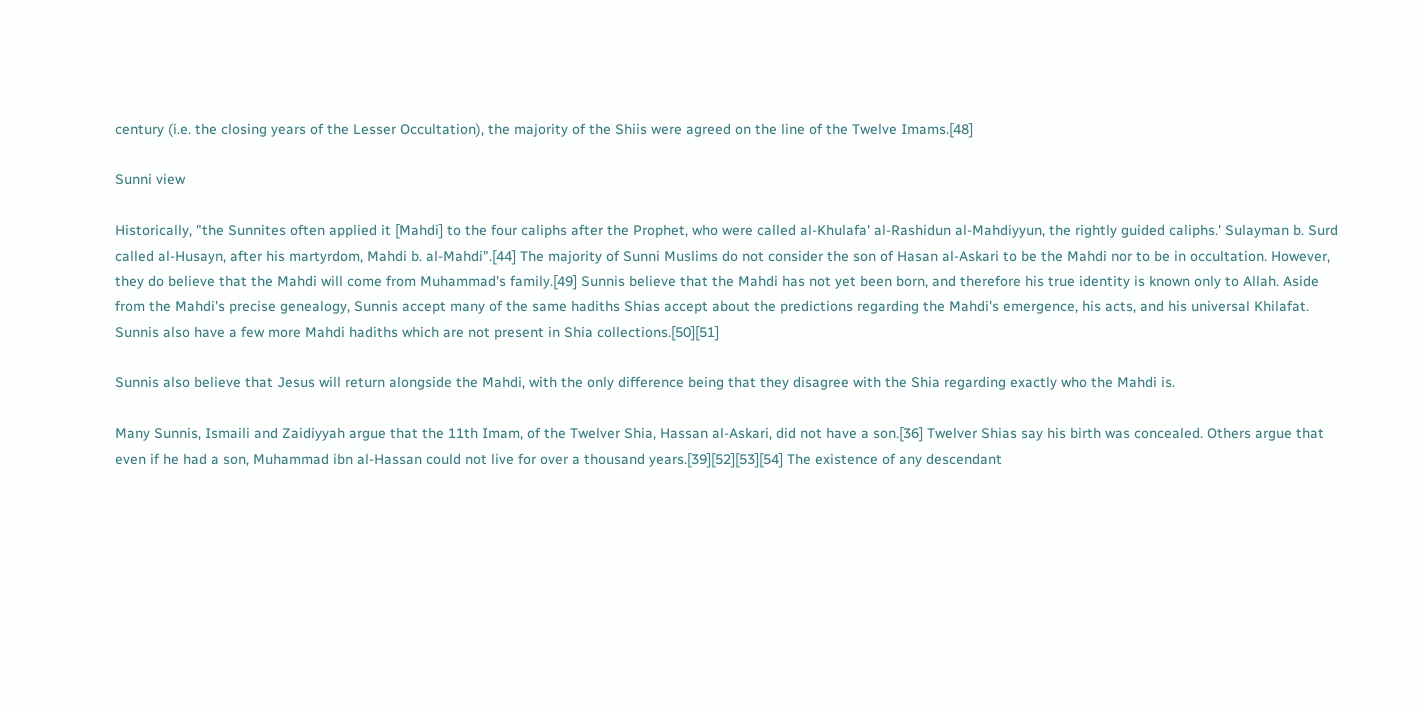century (i.e. the closing years of the Lesser Occultation), the majority of the Shiis were agreed on the line of the Twelve Imams.[48]

Sunni view

Historically, "the Sunnites often applied it [Mahdi] to the four caliphs after the Prophet, who were called al-Khulafa' al-Rashidun al-Mahdiyyun, the rightly guided caliphs.' Sulayman b. Surd called al-Husayn, after his martyrdom, Mahdi b. al-Mahdi".[44] The majority of Sunni Muslims do not consider the son of Hasan al-Askari to be the Mahdi nor to be in occultation. However, they do believe that the Mahdi will come from Muhammad's family.[49] Sunnis believe that the Mahdi has not yet been born, and therefore his true identity is known only to Allah. Aside from the Mahdi's precise genealogy, Sunnis accept many of the same hadiths Shias accept about the predictions regarding the Mahdi's emergence, his acts, and his universal Khilafat. Sunnis also have a few more Mahdi hadiths which are not present in Shia collections.[50][51]

Sunnis also believe that Jesus will return alongside the Mahdi, with the only difference being that they disagree with the Shia regarding exactly who the Mahdi is.

Many Sunnis, Ismaili and Zaidiyyah argue that the 11th Imam, of the Twelver Shia, Hassan al-Askari, did not have a son.[36] Twelver Shias say his birth was concealed. Others argue that even if he had a son, Muhammad ibn al-Hassan could not live for over a thousand years.[39][52][53][54] The existence of any descendant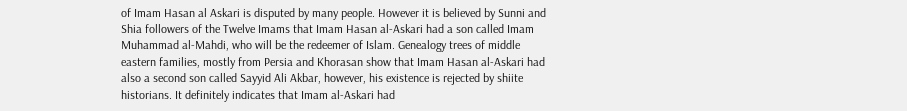of Imam Hasan al Askari is disputed by many people. However it is believed by Sunni and Shia followers of the Twelve Imams that Imam Hasan al-Askari had a son called Imam Muhammad al-Mahdi, who will be the redeemer of Islam. Genealogy trees of middle eastern families, mostly from Persia and Khorasan show that Imam Hasan al-Askari had also a second son called Sayyid Ali Akbar, however, his existence is rejected by shiite historians. It definitely indicates that Imam al-Askari had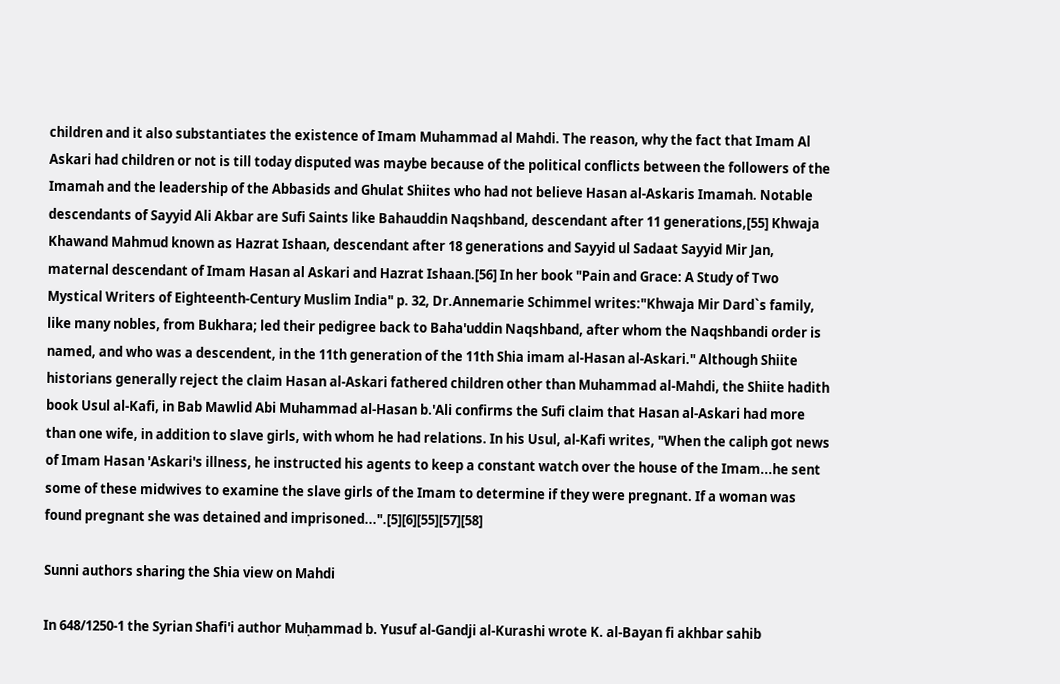children and it also substantiates the existence of Imam Muhammad al Mahdi. The reason, why the fact that Imam Al Askari had children or not is till today disputed was maybe because of the political conflicts between the followers of the Imamah and the leadership of the Abbasids and Ghulat Shiites who had not believe Hasan al-Askaris Imamah. Notable descendants of Sayyid Ali Akbar are Sufi Saints like Bahauddin Naqshband, descendant after 11 generations,[55] Khwaja Khawand Mahmud known as Hazrat Ishaan, descendant after 18 generations and Sayyid ul Sadaat Sayyid Mir Jan, maternal descendant of Imam Hasan al Askari and Hazrat Ishaan.[56] In her book "Pain and Grace: A Study of Two Mystical Writers of Eighteenth-Century Muslim India" p. 32, Dr.Annemarie Schimmel writes:"Khwaja Mir Dard`s family, like many nobles, from Bukhara; led their pedigree back to Baha'uddin Naqshband, after whom the Naqshbandi order is named, and who was a descendent, in the 11th generation of the 11th Shia imam al-Hasan al-Askari." Although Shiite historians generally reject the claim Hasan al-Askari fathered children other than Muhammad al-Mahdi, the Shiite hadith book Usul al-Kafi, in Bab Mawlid Abi Muhammad al-Hasan b.'Ali confirms the Sufi claim that Hasan al-Askari had more than one wife, in addition to slave girls, with whom he had relations. In his Usul, al-Kafi writes, "When the caliph got news of Imam Hasan 'Askari's illness, he instructed his agents to keep a constant watch over the house of the Imam...he sent some of these midwives to examine the slave girls of the Imam to determine if they were pregnant. If a woman was found pregnant she was detained and imprisoned...".[5][6][55][57][58]

Sunni authors sharing the Shia view on Mahdi

In 648/1250-1 the Syrian Shafi'i author Muḥammad b. Yusuf al-Gandji al-Kurashi wrote K. al-Bayan fi akhbar sahib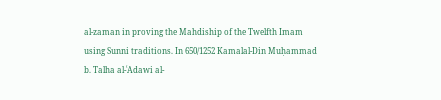al-zaman in proving the Mahdiship of the Twelfth Imam using Sunni traditions. In 650/1252 Kamalal-Din Muḥammad b. Talha al-ʿAdawi al-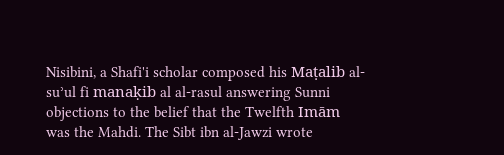Nisibini, a Shafi'i scholar composed his Maṭalib al-suʾul fi manaḳib al al-rasul answering Sunni objections to the belief that the Twelfth Imām was the Mahdi. The Sibt ibn al-Jawzi wrote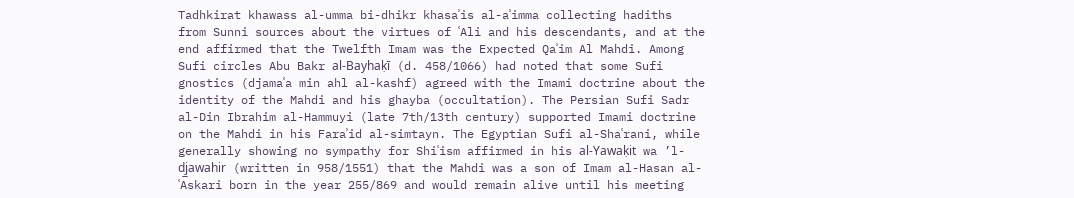Tadhkirat khawass al-umma bi-dhikr khasaʾis al-aʾimma collecting hadiths from Sunni sources about the virtues of ʿAli and his descendants, and at the end affirmed that the Twelfth Imam was the Expected Qaʾim Al Mahdi. Among Sufi circles Abu Bakr al-Bayhaḳī (d. 458/1066) had noted that some Sufi gnostics (djamaʿa min ahl al-kashf) agreed with the Imami doctrine about the identity of the Mahdi and his ghayba (occultation). The Persian Sufi Sadr al-Din Ibrahim al-Hammuyi (late 7th/13th century) supported Imami doctrine on the Mahdi in his Faraʾid al-simtayn. The Egyptian Sufi al-Shaʿrani, while generally showing no sympathy for Shiʿism affirmed in his al-Yawaḳit wa ’l-dj̲awahir (written in 958/1551) that the Mahdi was a son of Imam al-Hasan al-ʿAskari born in the year 255/869 and would remain alive until his meeting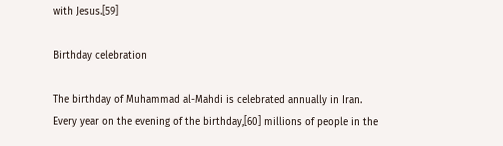with Jesus.[59]

Birthday celebration

The birthday of Muhammad al-Mahdi is celebrated annually in Iran. Every year on the evening of the birthday,[60] millions of people in the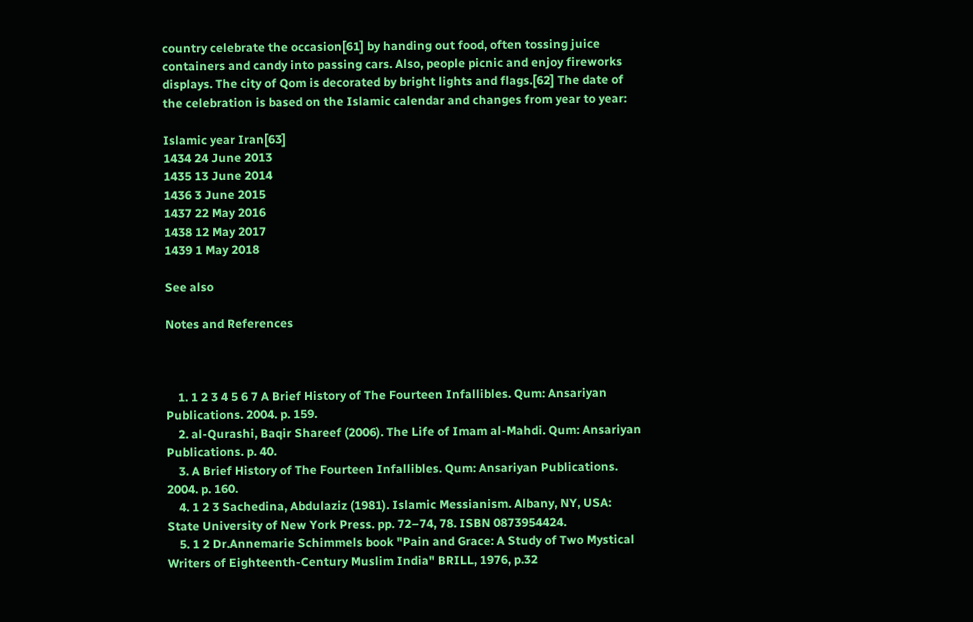country celebrate the occasion[61] by handing out food, often tossing juice containers and candy into passing cars. Also, people picnic and enjoy fireworks displays. The city of Qom is decorated by bright lights and flags.[62] The date of the celebration is based on the Islamic calendar and changes from year to year:

Islamic year Iran[63]
1434 24 June 2013
1435 13 June 2014
1436 3 June 2015
1437 22 May 2016
1438 12 May 2017
1439 1 May 2018

See also

Notes and References



    1. 1 2 3 4 5 6 7 A Brief History of The Fourteen Infallibles. Qum: Ansariyan Publications. 2004. p. 159.
    2. al-Qurashi, Baqir Shareef (2006). The Life of Imam al-Mahdi. Qum: Ansariyan Publications. p. 40.
    3. A Brief History of The Fourteen Infallibles. Qum: Ansariyan Publications. 2004. p. 160.
    4. 1 2 3 Sachedina, Abdulaziz (1981). Islamic Messianism. Albany, NY, USA: State University of New York Press. pp. 72–74, 78. ISBN 0873954424.
    5. 1 2 Dr.Annemarie Schimmels book "Pain and Grace: A Study of Two Mystical Writers of Eighteenth-Century Muslim India" BRILL, 1976, p.32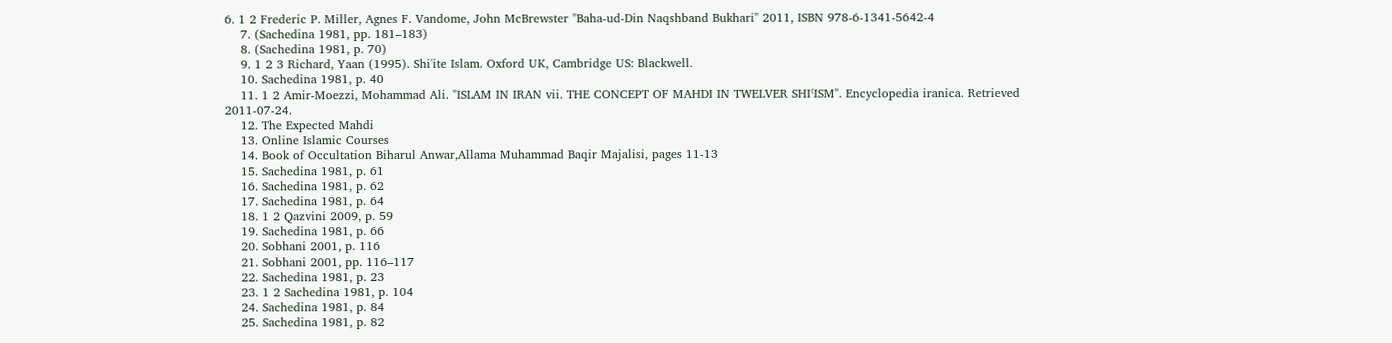6. 1 2 Frederic P. Miller, Agnes F. Vandome, John McBrewster "Baha-ud-Din Naqshband Bukhari" 2011, ISBN 978-6-1341-5642-4
    7. (Sachedina 1981, pp. 181–183)
    8. (Sachedina 1981, p. 70)
    9. 1 2 3 Richard, Yaan (1995). Shi'ite Islam. Oxford UK, Cambridge US: Blackwell.
    10. Sachedina 1981, p. 40
    11. 1 2 Amir-Moezzi, Mohammad Ali. "ISLAM IN IRAN vii. THE CONCEPT OF MAHDI IN TWELVER SHIʿISM". Encyclopedia iranica. Retrieved 2011-07-24.
    12. The Expected Mahdi
    13. Online Islamic Courses
    14. Book of Occultation Biharul Anwar,Allama Muhammad Baqir Majalisi, pages 11-13
    15. Sachedina 1981, p. 61
    16. Sachedina 1981, p. 62
    17. Sachedina 1981, p. 64
    18. 1 2 Qazvini 2009, p. 59
    19. Sachedina 1981, p. 66
    20. Sobhani 2001, p. 116
    21. Sobhani 2001, pp. 116–117
    22. Sachedina 1981, p. 23
    23. 1 2 Sachedina 1981, p. 104
    24. Sachedina 1981, p. 84
    25. Sachedina 1981, p. 82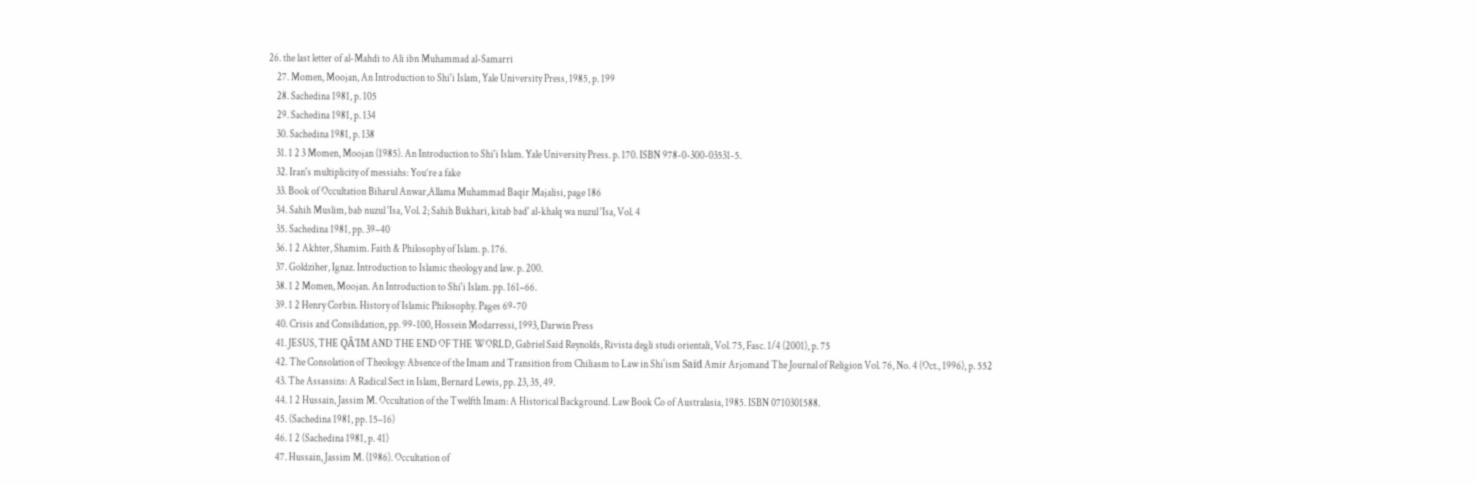26. the last letter of al-Mahdi to Ali ibn Muhammad al-Samarri
    27. Momen, Moojan, An Introduction to Shi'i Islam, Yale University Press, 1985, p. 199
    28. Sachedina 1981, p. 105
    29. Sachedina 1981, p. 134
    30. Sachedina 1981, p. 138
    31. 1 2 3 Momen, Moojan (1985). An Introduction to Shi'i Islam. Yale University Press. p. 170. ISBN 978-0-300-03531-5.
    32. Iran's multiplicity of messiahs: You’re a fake
    33. Book of Occultation Biharul Anwar,Allama Muhammad Baqir Majalisi, page 186
    34. Sahih Muslim, bab nuzul 'Isa, Vol. 2; Sahih Bukhari, kitab bad' al-khalq wa nuzul 'Isa, Vol. 4
    35. Sachedina 1981, pp. 39–40
    36. 1 2 Akhter, Shamim. Faith & Philosophy of Islam. p. 176.
    37. Goldziher, Ignaz. Introduction to Islamic theology and law. p. 200.
    38. 1 2 Momen, Moojan. An Introduction to Shi'i Islam. pp. 161–66.
    39. 1 2 Henry Corbin. History of Islamic Philosophy. Pages 69-70
    40. Crisis and Consilidation, pp. 99-100, Hossein Modarressi, 1993, Darwin Press
    41. JESUS, THE QĀ'IM AND THE END OF THE WORLD, Gabriel Said Reynolds, Rivista degli studi orientali, Vol. 75, Fasc. 1/4 (2001), p. 75
    42. The Consolation of Theology: Absence of the Imam and Transition from Chiliasm to Law in Shiʿism Saïd Amir Arjomand The Journal of Religion Vol. 76, No. 4 (Oct., 1996), p. 552
    43. The Assassins: A Radical Sect in Islam, Bernard Lewis, pp. 23, 35, 49.
    44. 1 2 Hussain, Jassim M. Occultation of the Twelfth Imam: A Historical Background. Law Book Co of Australasia, 1985. ISBN 0710301588.
    45. (Sachedina 1981, pp. 15–16)
    46. 1 2 (Sachedina 1981, p. 41)
    47. Hussain, Jassim M. (1986). Occultation of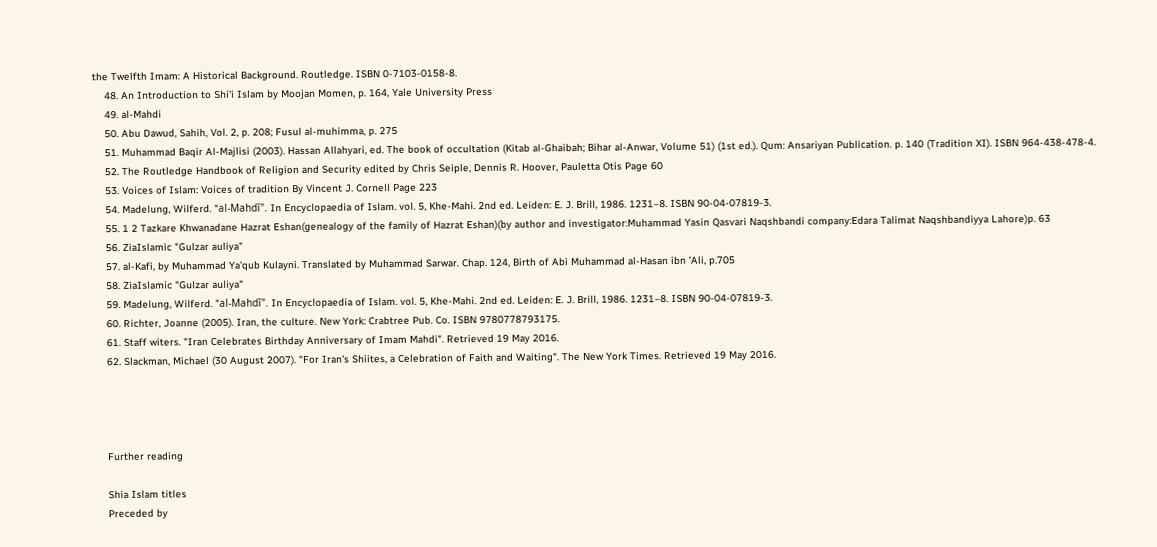the Twelfth Imam: A Historical Background. Routledge. ISBN 0-7103-0158-8.
    48. An Introduction to Shi'i Islam by Moojan Momen, p. 164, Yale University Press
    49. al-Mahdi
    50. Abu Dawud, Sahih, Vol. 2, p. 208; Fusul al-muhimma, p. 275
    51. Muhammad Baqir Al-Majlisi (2003). Hassan Allahyari, ed. The book of occultation (Kitab al-Ghaibah; Bihar al-Anwar, Volume 51) (1st ed.). Qum: Ansariyan Publication. p. 140 (Tradition XI). ISBN 964-438-478-4.
    52. The Routledge Handbook of Religion and Security edited by Chris Seiple, Dennis R. Hoover, Pauletta Otis Page 60
    53. Voices of Islam: Voices of tradition By Vincent J. Cornell Page 223
    54. Madelung, Wilferd. "al-Mahdī". In Encyclopaedia of Islam. vol. 5, Khe-Mahi. 2nd ed. Leiden: E. J. Brill, 1986. 1231–8. ISBN 90-04-07819-3.
    55. 1 2 Tazkare Khwanadane Hazrat Eshan(genealogy of the family of Hazrat Eshan)(by author and investigator:Muhammad Yasin Qasvari Naqshbandi company:Edara Talimat Naqshbandiyya Lahore)p. 63
    56. ZiaIslamic "Gulzar auliya"
    57. al-Kafi, by Muhammad Ya'qub Kulayni. Translated by Muhammad Sarwar. Chap. 124, Birth of Abi Muhammad al-Hasan ibn 'Ali, p.705
    58. ZiaIslamic "Gulzar auliya"
    59. Madelung, Wilferd. "al-Mahdī". In Encyclopaedia of Islam. vol. 5, Khe-Mahi. 2nd ed. Leiden: E. J. Brill, 1986. 1231–8. ISBN 90-04-07819-3.
    60. Richter, Joanne (2005). Iran, the culture. New York: Crabtree Pub. Co. ISBN 9780778793175.
    61. Staff witers. "Iran Celebrates Birthday Anniversary of Imam Mahdi". Retrieved 19 May 2016.
    62. Slackman, Michael (30 August 2007). "For Iran's Shiites, a Celebration of Faith and Waiting". The New York Times. Retrieved 19 May 2016.




    Further reading

    Shia Islam titles
    Preceded by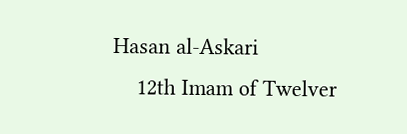Hasan al-Askari
    12th Imam of Twelver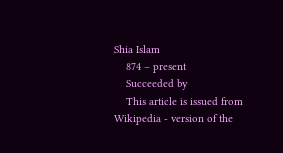Shia Islam
    874 – present
    Succeeded by
    This article is issued from Wikipedia - version of the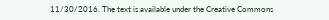11/30/2016. The text is available under the Creative Commons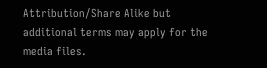Attribution/Share Alike but additional terms may apply for the media files.